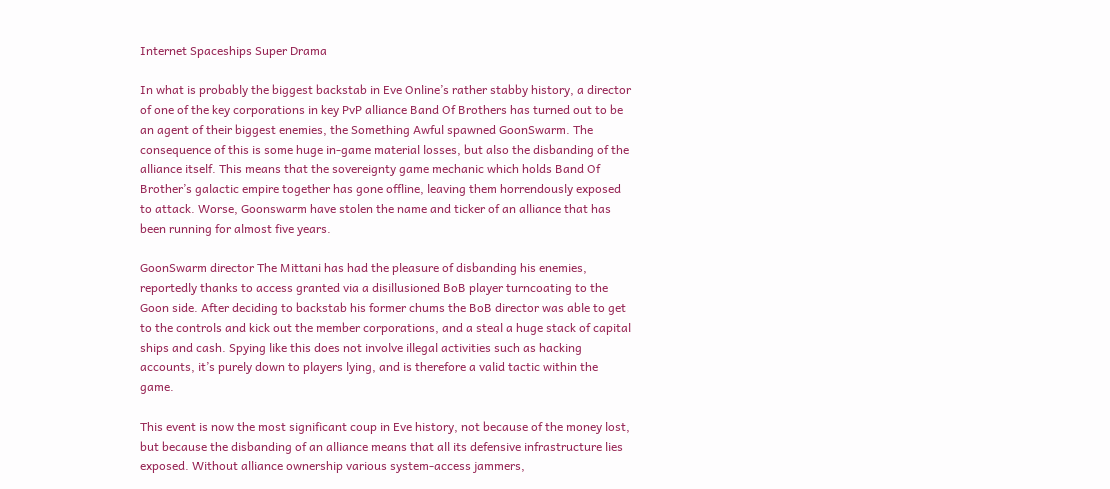Internet Spaceships Super Drama

In what is probably the biggest backstab in Eve Online’s rather stabby history, a director of one of the key corporations in key PvP alliance Band Of Brothers has turned out to be an agent of their biggest enemies, the Something Awful spawned GoonSwarm. The consequence of this is some huge in-game material losses, but also the disbanding of the alliance itself. This means that the sovereignty game mechanic which holds Band Of Brother’s galactic empire together has gone offline, leaving them horrendously exposed to attack. Worse, Goonswarm have stolen the name and ticker of an alliance that has been running for almost five years.

GoonSwarm director The Mittani has had the pleasure of disbanding his enemies, reportedly thanks to access granted via a disillusioned BoB player turncoating to the Goon side. After deciding to backstab his former chums the BoB director was able to get to the controls and kick out the member corporations, and a steal a huge stack of capital ships and cash. Spying like this does not involve illegal activities such as hacking accounts, it’s purely down to players lying, and is therefore a valid tactic within the game.

This event is now the most significant coup in Eve history, not because of the money lost, but because the disbanding of an alliance means that all its defensive infrastructure lies exposed. Without alliance ownership various system-access jammers,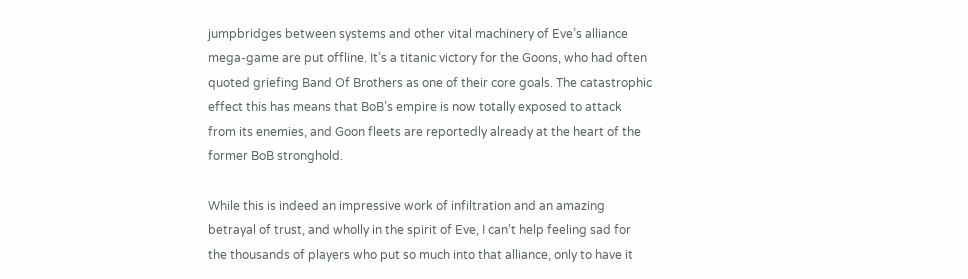jumpbridges between systems and other vital machinery of Eve’s alliance mega-game are put offline. It’s a titanic victory for the Goons, who had often quoted griefing Band Of Brothers as one of their core goals. The catastrophic effect this has means that BoB’s empire is now totally exposed to attack from its enemies, and Goon fleets are reportedly already at the heart of the former BoB stronghold.

While this is indeed an impressive work of infiltration and an amazing betrayal of trust, and wholly in the spirit of Eve, I can’t help feeling sad for the thousands of players who put so much into that alliance, only to have it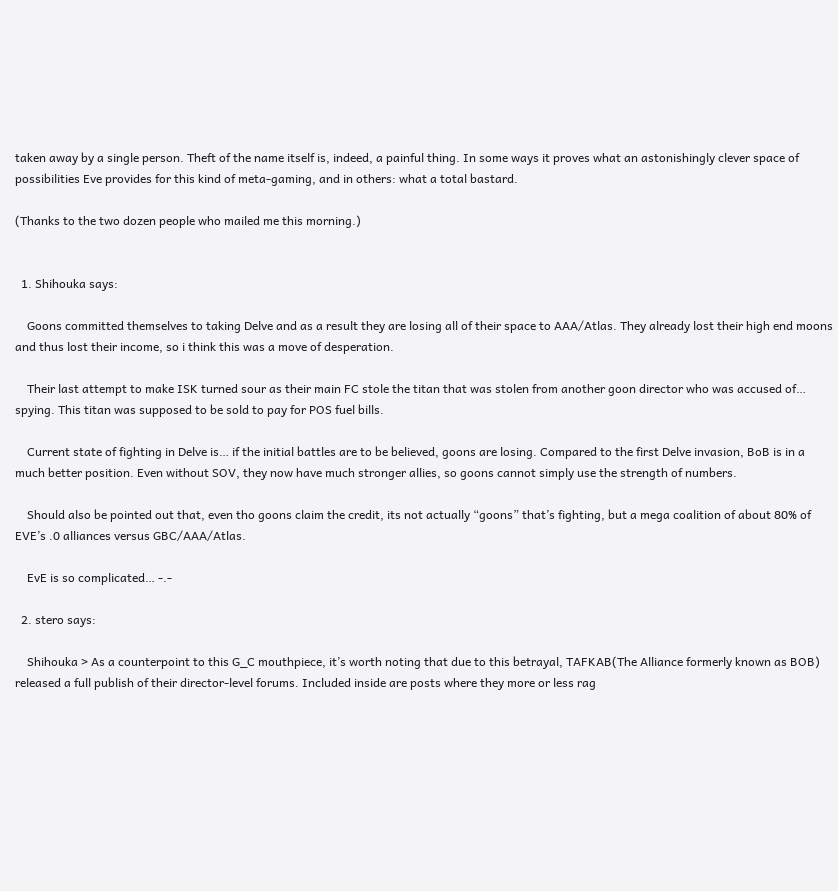taken away by a single person. Theft of the name itself is, indeed, a painful thing. In some ways it proves what an astonishingly clever space of possibilities Eve provides for this kind of meta-gaming, and in others: what a total bastard.

(Thanks to the two dozen people who mailed me this morning.)


  1. Shihouka says:

    Goons committed themselves to taking Delve and as a result they are losing all of their space to AAA/Atlas. They already lost their high end moons and thus lost their income, so i think this was a move of desperation.

    Their last attempt to make ISK turned sour as their main FC stole the titan that was stolen from another goon director who was accused of… spying. This titan was supposed to be sold to pay for POS fuel bills.

    Current state of fighting in Delve is… if the initial battles are to be believed, goons are losing. Compared to the first Delve invasion, BoB is in a much better position. Even without SOV, they now have much stronger allies, so goons cannot simply use the strength of numbers.

    Should also be pointed out that, even tho goons claim the credit, its not actually “goons” that’s fighting, but a mega coalition of about 80% of EVE’s .0 alliances versus GBC/AAA/Atlas.

    EvE is so complicated… -.-

  2. stero says:

    Shihouka > As a counterpoint to this G_C mouthpiece, it’s worth noting that due to this betrayal, TAFKAB(The Alliance formerly known as BOB) released a full publish of their director-level forums. Included inside are posts where they more or less rag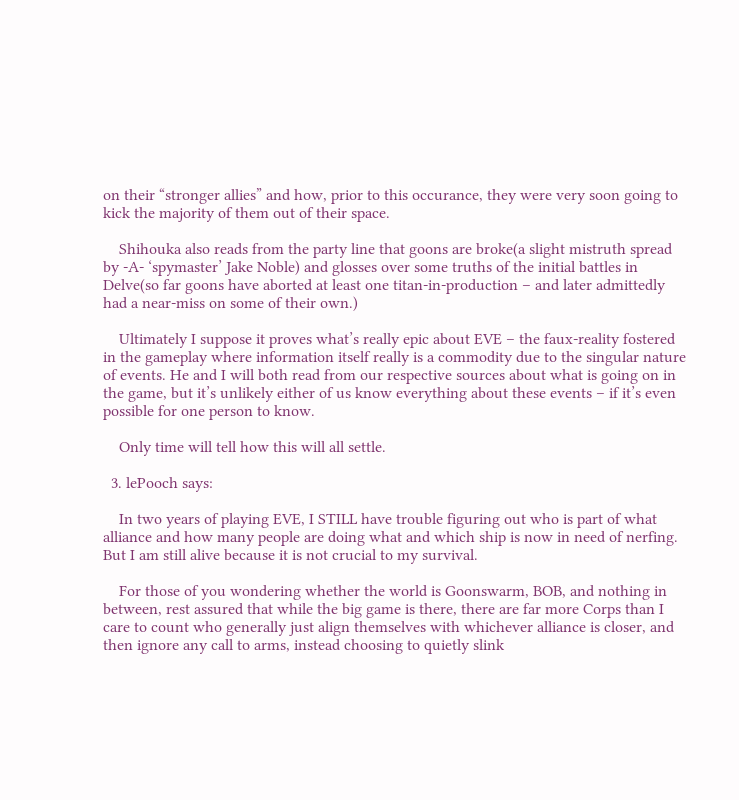on their “stronger allies” and how, prior to this occurance, they were very soon going to kick the majority of them out of their space.

    Shihouka also reads from the party line that goons are broke(a slight mistruth spread by -A- ‘spymaster’ Jake Noble) and glosses over some truths of the initial battles in Delve(so far goons have aborted at least one titan-in-production – and later admittedly had a near-miss on some of their own.)

    Ultimately I suppose it proves what’s really epic about EVE – the faux-reality fostered in the gameplay where information itself really is a commodity due to the singular nature of events. He and I will both read from our respective sources about what is going on in the game, but it’s unlikely either of us know everything about these events – if it’s even possible for one person to know.

    Only time will tell how this will all settle.

  3. lePooch says:

    In two years of playing EVE, I STILL have trouble figuring out who is part of what alliance and how many people are doing what and which ship is now in need of nerfing. But I am still alive because it is not crucial to my survival.

    For those of you wondering whether the world is Goonswarm, BOB, and nothing in between, rest assured that while the big game is there, there are far more Corps than I care to count who generally just align themselves with whichever alliance is closer, and then ignore any call to arms, instead choosing to quietly slink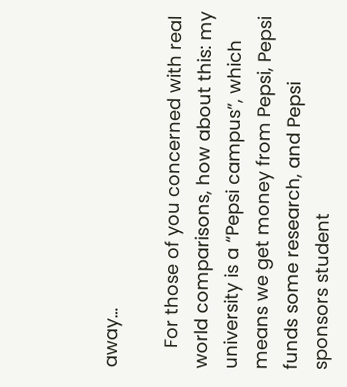away…

    For those of you concerned with real world comparisons, how about this: my university is a “Pepsi campus”, which means we get money from Pepsi, Pepsi funds some research, and Pepsi sponsors student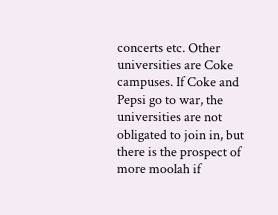concerts etc. Other universities are Coke campuses. If Coke and Pepsi go to war, the universities are not obligated to join in, but there is the prospect of more moolah if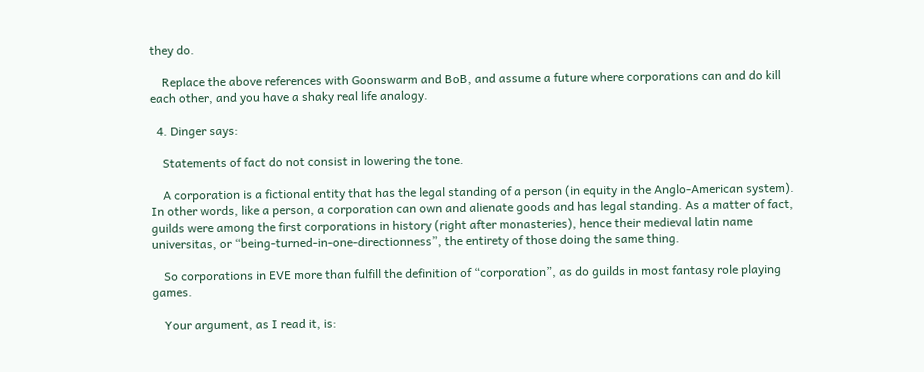they do.

    Replace the above references with Goonswarm and BoB, and assume a future where corporations can and do kill each other, and you have a shaky real life analogy.

  4. Dinger says:

    Statements of fact do not consist in lowering the tone.

    A corporation is a fictional entity that has the legal standing of a person (in equity in the Anglo-American system). In other words, like a person, a corporation can own and alienate goods and has legal standing. As a matter of fact, guilds were among the first corporations in history (right after monasteries), hence their medieval latin name universitas, or “being-turned-in-one-directionness”, the entirety of those doing the same thing.

    So corporations in EVE more than fulfill the definition of “corporation”, as do guilds in most fantasy role playing games.

    Your argument, as I read it, is: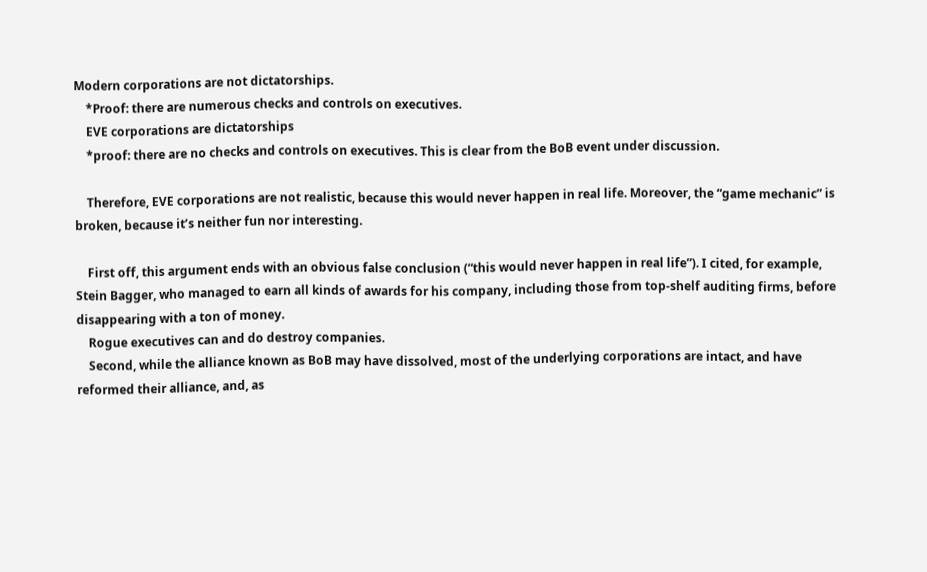Modern corporations are not dictatorships.
    *Proof: there are numerous checks and controls on executives.
    EVE corporations are dictatorships
    *proof: there are no checks and controls on executives. This is clear from the BoB event under discussion.

    Therefore, EVE corporations are not realistic, because this would never happen in real life. Moreover, the “game mechanic” is broken, because it’s neither fun nor interesting.

    First off, this argument ends with an obvious false conclusion (“this would never happen in real life”). I cited, for example, Stein Bagger, who managed to earn all kinds of awards for his company, including those from top-shelf auditing firms, before disappearing with a ton of money.
    Rogue executives can and do destroy companies.
    Second, while the alliance known as BoB may have dissolved, most of the underlying corporations are intact, and have reformed their alliance, and, as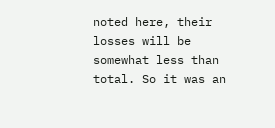noted here, their losses will be somewhat less than total. So it was an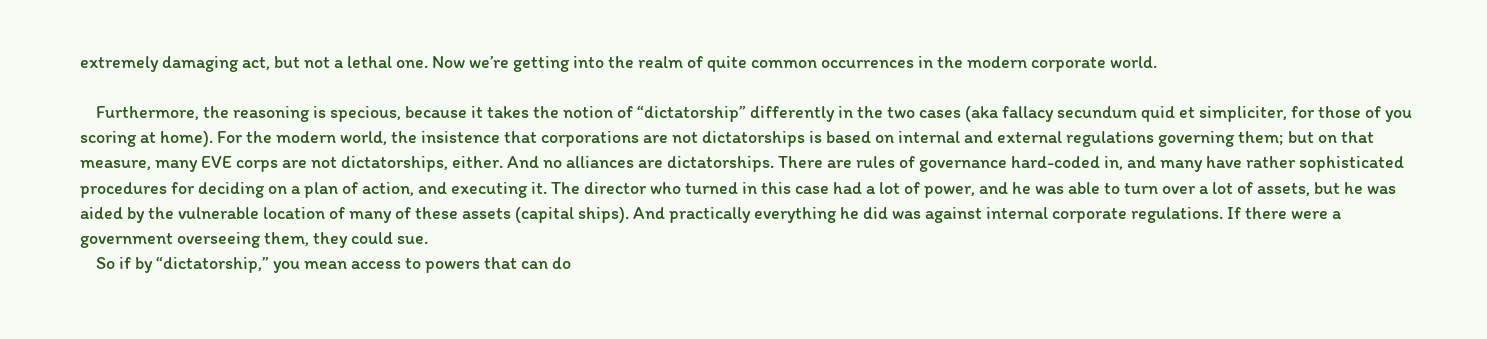extremely damaging act, but not a lethal one. Now we’re getting into the realm of quite common occurrences in the modern corporate world.

    Furthermore, the reasoning is specious, because it takes the notion of “dictatorship” differently in the two cases (aka fallacy secundum quid et simpliciter, for those of you scoring at home). For the modern world, the insistence that corporations are not dictatorships is based on internal and external regulations governing them; but on that measure, many EVE corps are not dictatorships, either. And no alliances are dictatorships. There are rules of governance hard-coded in, and many have rather sophisticated procedures for deciding on a plan of action, and executing it. The director who turned in this case had a lot of power, and he was able to turn over a lot of assets, but he was aided by the vulnerable location of many of these assets (capital ships). And practically everything he did was against internal corporate regulations. If there were a government overseeing them, they could sue.
    So if by “dictatorship,” you mean access to powers that can do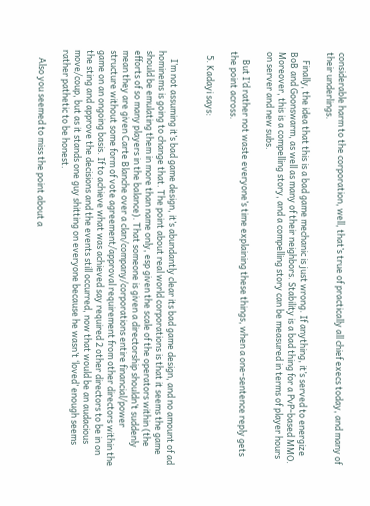considerable harm to the corporation, well, that’s true of practically all chief execs today, and many of their underlings.

    Finally, the idea that this is a bad game mechanic is just wrong. If anything, it’s served to energize BoB and Goonswarm, as well as many of their neighbors. Stability is a bad thing for a PvP-based MMO. Moreover, this is a compelling story, and a compelling story can be measured in terms of player hours on server and new subs.

    But I’d rather not waste everyone’s time explaining these things, when a one-sentence reply gets the point across.

  5. Kadayi says:


    I’m not assuming it’s bad game design, it’s abundantly clear its bad game design, and no amount of ad hominems is going to change that. The point about real world corporations is that it seems the game should be emulating them in more than name only, esp given the scale of the operators within (the efforts of so many players in the balance). That someone is given a directorship shouldn’t suddenly mean they are given Carte Blanche over a clan/company/corporations entire financial/power structure without some form of vote agreement/approval requirement from other directors within the game on an ongoing basis. If to achieve what was achieved say required 2 other directors to be in on the sting and approve the decisions and the events still occurred, now that would be an audacious move/coup, but as it stands one guy shitting on everyone because he wasn’t ‘loved’ enough seems rather pathetic to be honest.

    Also you seemed to miss the point about a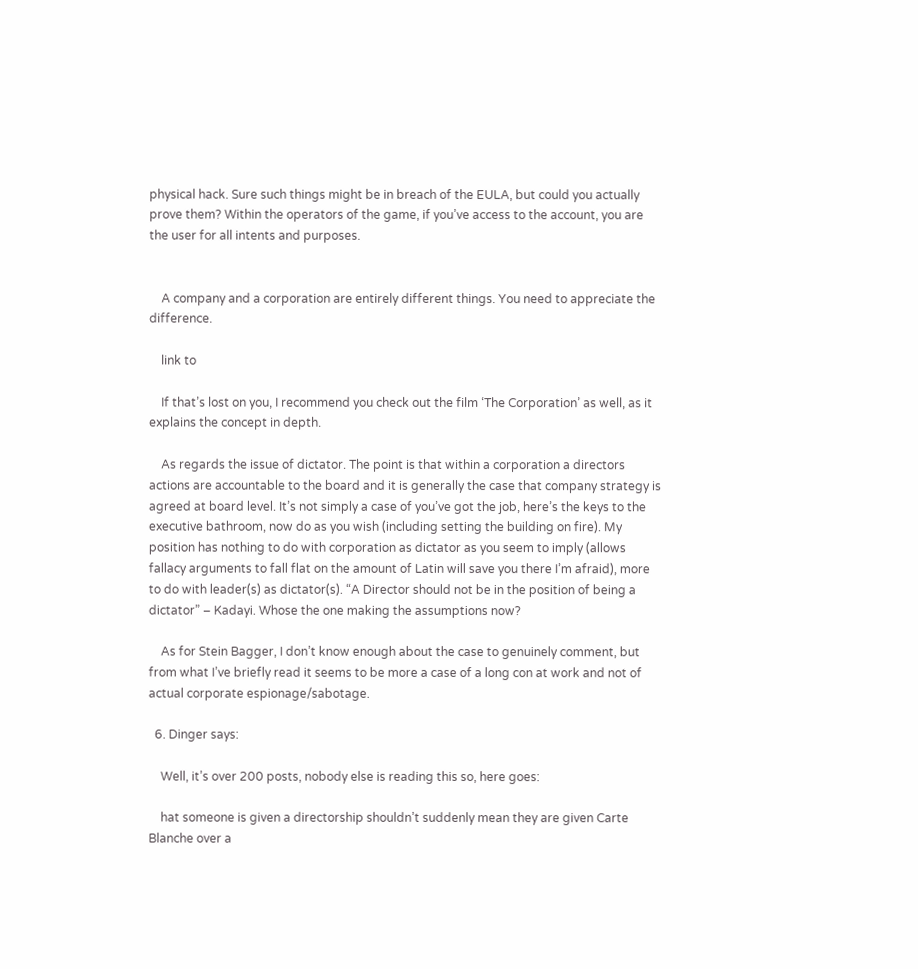physical hack. Sure such things might be in breach of the EULA, but could you actually prove them? Within the operators of the game, if you’ve access to the account, you are the user for all intents and purposes.


    A company and a corporation are entirely different things. You need to appreciate the difference.

    link to

    If that’s lost on you, I recommend you check out the film ‘The Corporation’ as well, as it explains the concept in depth.

    As regards the issue of dictator. The point is that within a corporation a directors actions are accountable to the board and it is generally the case that company strategy is agreed at board level. It’s not simply a case of you’ve got the job, here’s the keys to the executive bathroom, now do as you wish (including setting the building on fire). My position has nothing to do with corporation as dictator as you seem to imply (allows fallacy arguments to fall flat on the amount of Latin will save you there I’m afraid), more to do with leader(s) as dictator(s). “A Director should not be in the position of being a dictator” – Kadayi. Whose the one making the assumptions now?

    As for Stein Bagger, I don’t know enough about the case to genuinely comment, but from what I’ve briefly read it seems to be more a case of a long con at work and not of actual corporate espionage/sabotage.

  6. Dinger says:

    Well, it’s over 200 posts, nobody else is reading this so, here goes:

    hat someone is given a directorship shouldn’t suddenly mean they are given Carte Blanche over a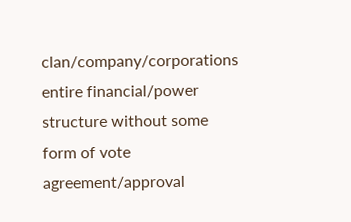clan/company/corporations entire financial/power structure without some form of vote agreement/approval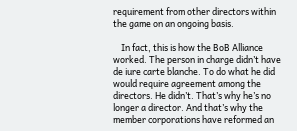requirement from other directors within the game on an ongoing basis.

    In fact, this is how the BoB Alliance worked. The person in charge didn’t have de iure carte blanche. To do what he did would require agreement among the directors. He didn’t. That’s why he’s no longer a director. And that’s why the member corporations have reformed an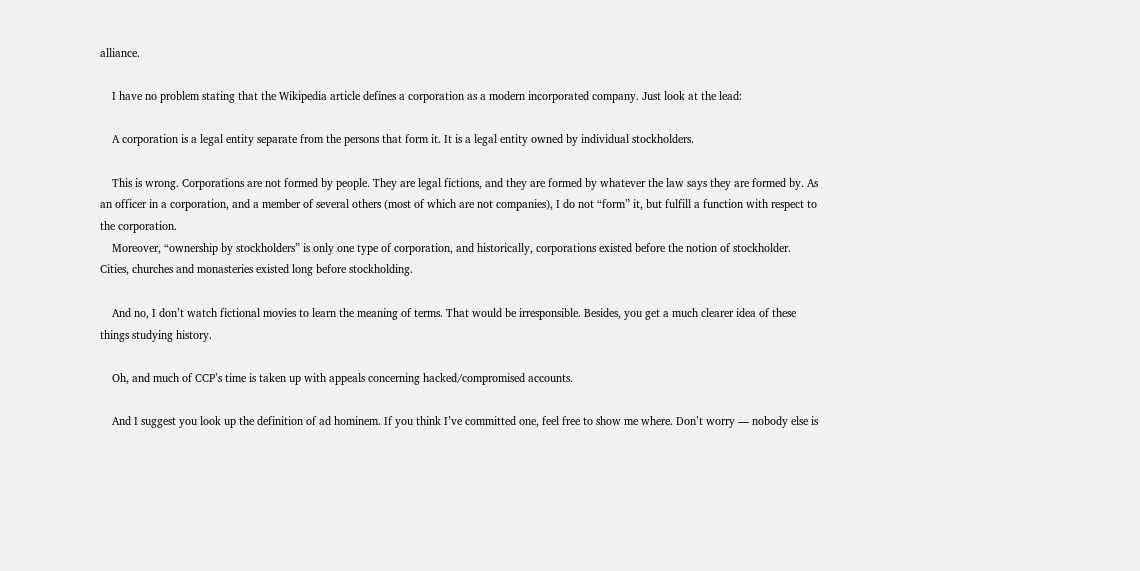alliance.

    I have no problem stating that the Wikipedia article defines a corporation as a modern incorporated company. Just look at the lead:

    A corporation is a legal entity separate from the persons that form it. It is a legal entity owned by individual stockholders.

    This is wrong. Corporations are not formed by people. They are legal fictions, and they are formed by whatever the law says they are formed by. As an officer in a corporation, and a member of several others (most of which are not companies), I do not “form” it, but fulfill a function with respect to the corporation.
    Moreover, “ownership by stockholders” is only one type of corporation, and historically, corporations existed before the notion of stockholder. Cities, churches and monasteries existed long before stockholding.

    And no, I don’t watch fictional movies to learn the meaning of terms. That would be irresponsible. Besides, you get a much clearer idea of these things studying history.

    Oh, and much of CCP’s time is taken up with appeals concerning hacked/compromised accounts.

    And I suggest you look up the definition of ad hominem. If you think I’ve committed one, feel free to show me where. Don’t worry — nobody else is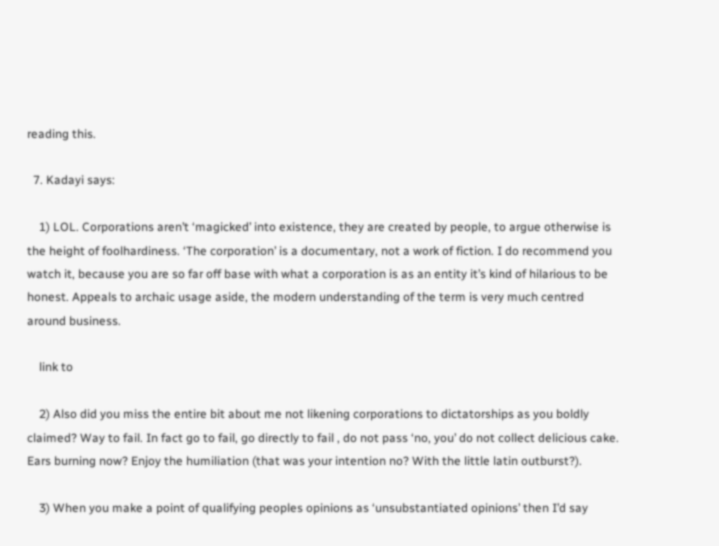reading this.

  7. Kadayi says:

    1) LOL. Corporations aren’t ‘magicked’ into existence, they are created by people, to argue otherwise is the height of foolhardiness. ‘The corporation’ is a documentary, not a work of fiction. I do recommend you watch it, because you are so far off base with what a corporation is as an entity it’s kind of hilarious to be honest. Appeals to archaic usage aside, the modern understanding of the term is very much centred around business.

    link to

    2) Also did you miss the entire bit about me not likening corporations to dictatorships as you boldly claimed? Way to fail. In fact go to fail, go directly to fail , do not pass ‘no, you’ do not collect delicious cake. Ears burning now? Enjoy the humiliation (that was your intention no? With the little latin outburst?).

    3) When you make a point of qualifying peoples opinions as ‘unsubstantiated opinions’ then I’d say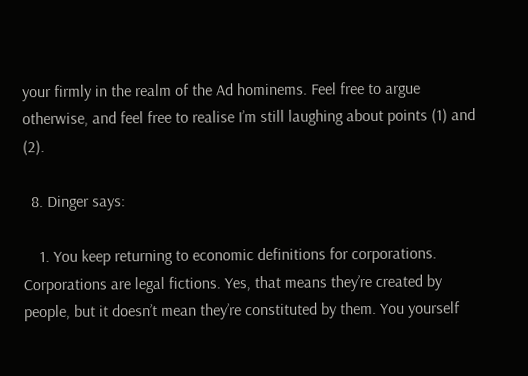your firmly in the realm of the Ad hominems. Feel free to argue otherwise, and feel free to realise I’m still laughing about points (1) and (2).

  8. Dinger says:

    1. You keep returning to economic definitions for corporations. Corporations are legal fictions. Yes, that means they’re created by people, but it doesn’t mean they’re constituted by them. You yourself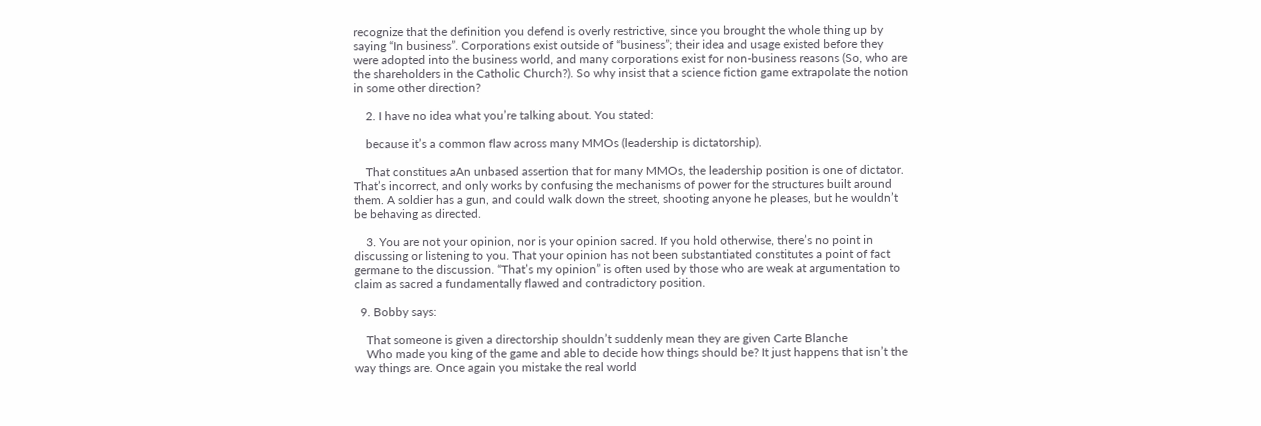recognize that the definition you defend is overly restrictive, since you brought the whole thing up by saying “In business”. Corporations exist outside of “business”; their idea and usage existed before they were adopted into the business world, and many corporations exist for non-business reasons (So, who are the shareholders in the Catholic Church?). So why insist that a science fiction game extrapolate the notion in some other direction?

    2. I have no idea what you’re talking about. You stated:

    because it’s a common flaw across many MMOs (leadership is dictatorship).

    That constitues aAn unbased assertion that for many MMOs, the leadership position is one of dictator. That’s incorrect, and only works by confusing the mechanisms of power for the structures built around them. A soldier has a gun, and could walk down the street, shooting anyone he pleases, but he wouldn’t be behaving as directed.

    3. You are not your opinion, nor is your opinion sacred. If you hold otherwise, there’s no point in discussing or listening to you. That your opinion has not been substantiated constitutes a point of fact germane to the discussion. “That’s my opinion” is often used by those who are weak at argumentation to claim as sacred a fundamentally flawed and contradictory position.

  9. Bobby says:

    That someone is given a directorship shouldn’t suddenly mean they are given Carte Blanche
    Who made you king of the game and able to decide how things should be? It just happens that isn’t the way things are. Once again you mistake the real world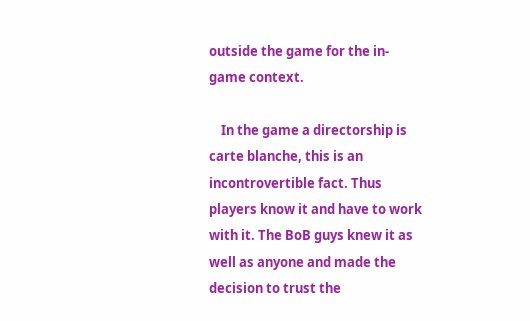outside the game for the in-game context.

    In the game a directorship is carte blanche, this is an incontrovertible fact. Thus players know it and have to work with it. The BoB guys knew it as well as anyone and made the decision to trust the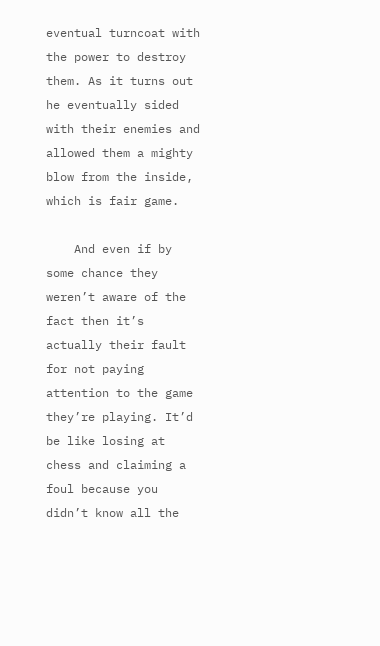eventual turncoat with the power to destroy them. As it turns out he eventually sided with their enemies and allowed them a mighty blow from the inside, which is fair game.

    And even if by some chance they weren’t aware of the fact then it’s actually their fault for not paying attention to the game they’re playing. It’d be like losing at chess and claiming a foul because you didn’t know all the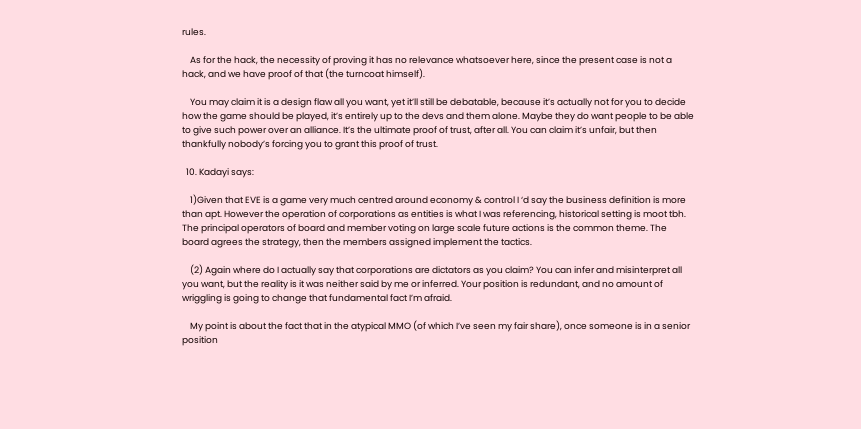rules.

    As for the hack, the necessity of proving it has no relevance whatsoever here, since the present case is not a hack, and we have proof of that (the turncoat himself).

    You may claim it is a design flaw all you want, yet it’ll still be debatable, because it’s actually not for you to decide how the game should be played, it’s entirely up to the devs and them alone. Maybe they do want people to be able to give such power over an alliance. It’s the ultimate proof of trust, after all. You can claim it’s unfair, but then thankfully nobody’s forcing you to grant this proof of trust.

  10. Kadayi says:

    1)Given that EVE is a game very much centred around economy & control I ‘d say the business definition is more than apt. However the operation of corporations as entities is what I was referencing, historical setting is moot tbh. The principal operators of board and member voting on large scale future actions is the common theme. The board agrees the strategy, then the members assigned implement the tactics.

    (2) Again where do I actually say that corporations are dictators as you claim? You can infer and misinterpret all you want, but the reality is it was neither said by me or inferred. Your position is redundant, and no amount of wriggling is going to change that fundamental fact I’m afraid.

    My point is about the fact that in the atypical MMO (of which I’ve seen my fair share), once someone is in a senior position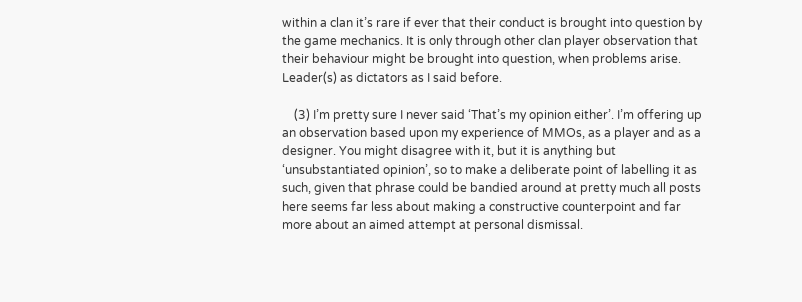within a clan it’s rare if ever that their conduct is brought into question by the game mechanics. It is only through other clan player observation that their behaviour might be brought into question, when problems arise. Leader(s) as dictators as I said before.

    (3) I’m pretty sure I never said ‘That’s my opinion either’. I’m offering up an observation based upon my experience of MMOs, as a player and as a designer. You might disagree with it, but it is anything but ‘unsubstantiated opinion’, so to make a deliberate point of labelling it as such, given that phrase could be bandied around at pretty much all posts here seems far less about making a constructive counterpoint and far more about an aimed attempt at personal dismissal.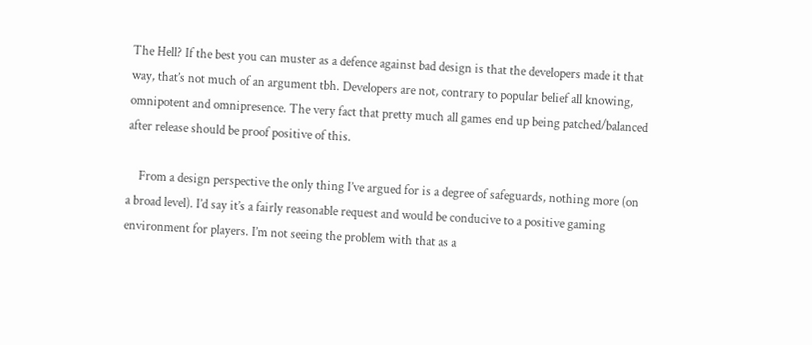The Hell? If the best you can muster as a defence against bad design is that the developers made it that way, that’s not much of an argument tbh. Developers are not, contrary to popular belief all knowing, omnipotent and omnipresence. The very fact that pretty much all games end up being patched/balanced after release should be proof positive of this.

    From a design perspective the only thing I’ve argued for is a degree of safeguards, nothing more (on a broad level). I’d say it’s a fairly reasonable request and would be conducive to a positive gaming environment for players. I’m not seeing the problem with that as a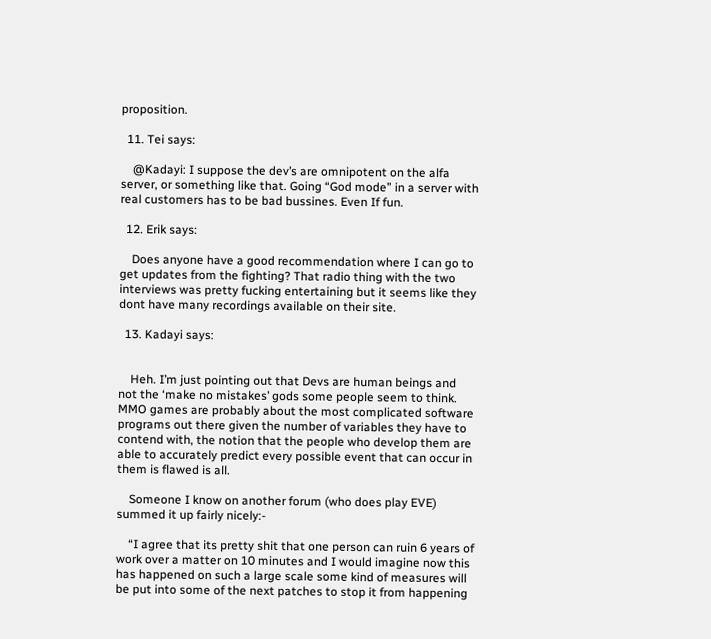proposition.

  11. Tei says:

    @Kadayi: I suppose the dev’s are omnipotent on the alfa server, or something like that. Going “God mode” in a server with real customers has to be bad bussines. Even If fun.

  12. Erik says:

    Does anyone have a good recommendation where I can go to get updates from the fighting? That radio thing with the two interviews was pretty fucking entertaining but it seems like they dont have many recordings available on their site.

  13. Kadayi says:


    Heh. I’m just pointing out that Devs are human beings and not the ‘make no mistakes’ gods some people seem to think. MMO games are probably about the most complicated software programs out there given the number of variables they have to contend with, the notion that the people who develop them are able to accurately predict every possible event that can occur in them is flawed is all.

    Someone I know on another forum (who does play EVE) summed it up fairly nicely:-

    “I agree that its pretty shit that one person can ruin 6 years of work over a matter on 10 minutes and I would imagine now this has happened on such a large scale some kind of measures will be put into some of the next patches to stop it from happening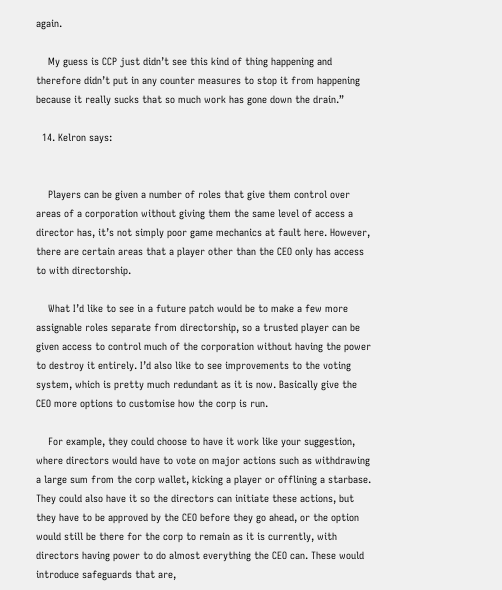again.

    My guess is CCP just didn’t see this kind of thing happening and therefore didn’t put in any counter measures to stop it from happening because it really sucks that so much work has gone down the drain.”

  14. Kelron says:


    Players can be given a number of roles that give them control over areas of a corporation without giving them the same level of access a director has, it’s not simply poor game mechanics at fault here. However, there are certain areas that a player other than the CEO only has access to with directorship.

    What I’d like to see in a future patch would be to make a few more assignable roles separate from directorship, so a trusted player can be given access to control much of the corporation without having the power to destroy it entirely. I’d also like to see improvements to the voting system, which is pretty much redundant as it is now. Basically give the CEO more options to customise how the corp is run.

    For example, they could choose to have it work like your suggestion, where directors would have to vote on major actions such as withdrawing a large sum from the corp wallet, kicking a player or offlining a starbase. They could also have it so the directors can initiate these actions, but they have to be approved by the CEO before they go ahead, or the option would still be there for the corp to remain as it is currently, with directors having power to do almost everything the CEO can. These would introduce safeguards that are,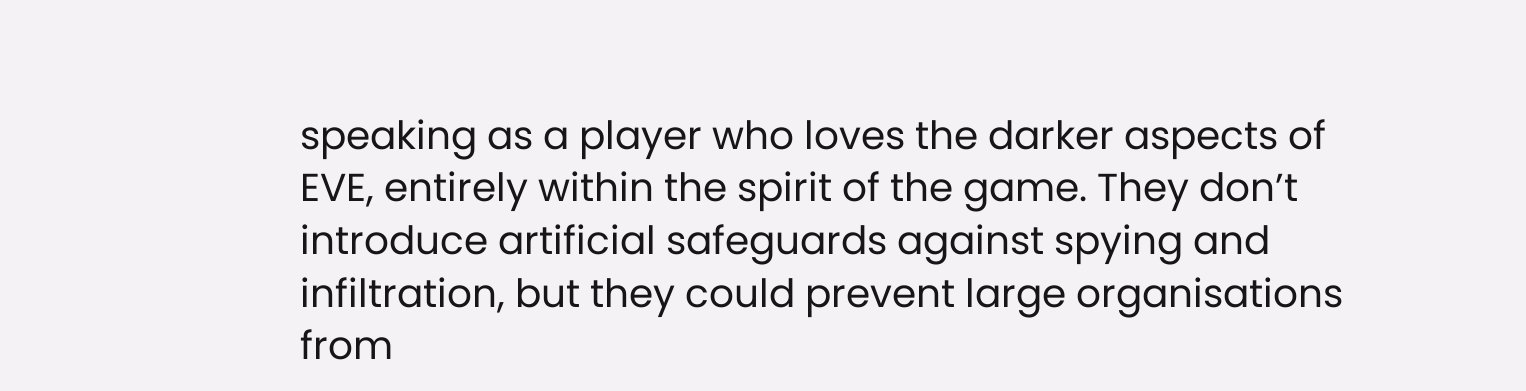speaking as a player who loves the darker aspects of EVE, entirely within the spirit of the game. They don’t introduce artificial safeguards against spying and infiltration, but they could prevent large organisations from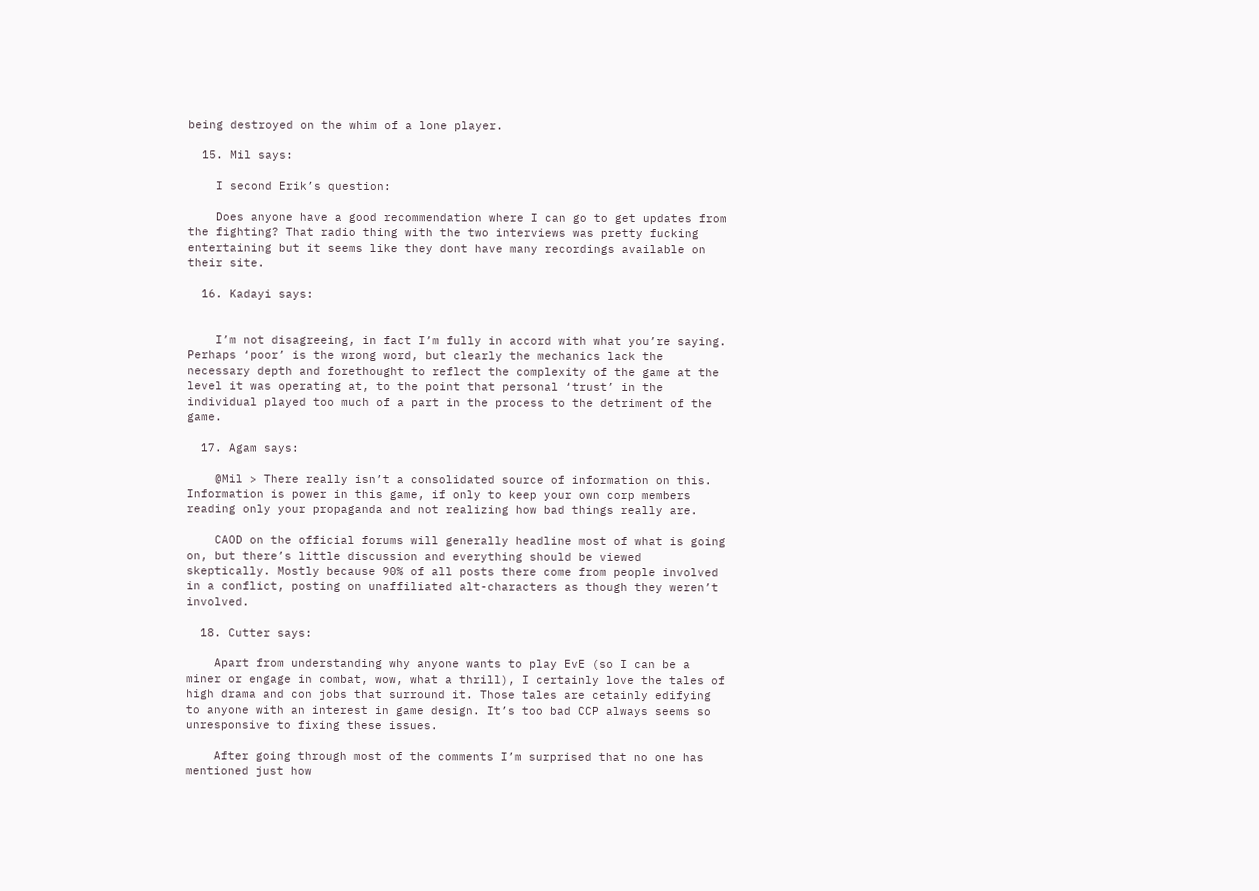being destroyed on the whim of a lone player.

  15. Mil says:

    I second Erik’s question:

    Does anyone have a good recommendation where I can go to get updates from the fighting? That radio thing with the two interviews was pretty fucking entertaining but it seems like they dont have many recordings available on their site.

  16. Kadayi says:


    I’m not disagreeing, in fact I’m fully in accord with what you’re saying. Perhaps ‘poor’ is the wrong word, but clearly the mechanics lack the necessary depth and forethought to reflect the complexity of the game at the level it was operating at, to the point that personal ‘trust’ in the individual played too much of a part in the process to the detriment of the game.

  17. Agam says:

    @Mil > There really isn’t a consolidated source of information on this. Information is power in this game, if only to keep your own corp members reading only your propaganda and not realizing how bad things really are.

    CAOD on the official forums will generally headline most of what is going on, but there’s little discussion and everything should be viewed skeptically. Mostly because 90% of all posts there come from people involved in a conflict, posting on unaffiliated alt-characters as though they weren’t involved.

  18. Cutter says:

    Apart from understanding why anyone wants to play EvE (so I can be a miner or engage in combat, wow, what a thrill), I certainly love the tales of high drama and con jobs that surround it. Those tales are cetainly edifying to anyone with an interest in game design. It’s too bad CCP always seems so unresponsive to fixing these issues.

    After going through most of the comments I’m surprised that no one has mentioned just how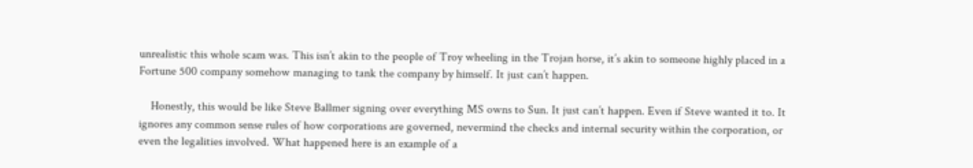unrealistic this whole scam was. This isn’t akin to the people of Troy wheeling in the Trojan horse, it’s akin to someone highly placed in a Fortune 500 company somehow managing to tank the company by himself. It just can’t happen.

    Honestly, this would be like Steve Ballmer signing over everything MS owns to Sun. It just can’t happen. Even if Steve wanted it to. It ignores any common sense rules of how corporations are governed, nevermind the checks and internal security within the corporation, or even the legalities involved. What happened here is an example of a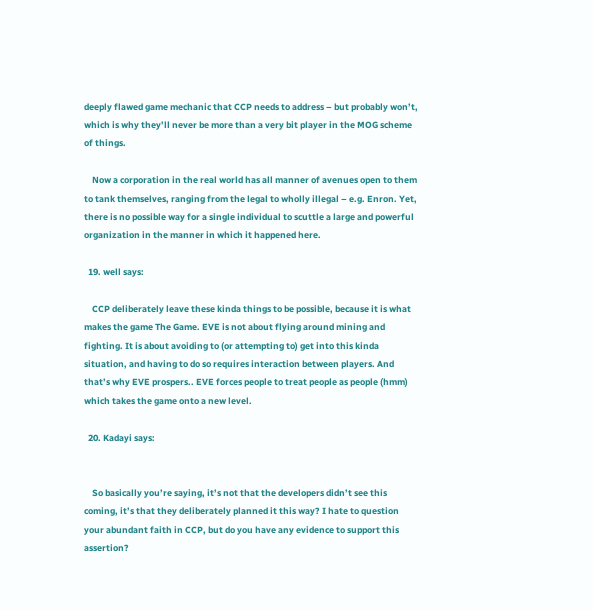deeply flawed game mechanic that CCP needs to address – but probably won’t, which is why they’ll never be more than a very bit player in the MOG scheme of things.

    Now a corporation in the real world has all manner of avenues open to them to tank themselves, ranging from the legal to wholly illegal – e.g. Enron. Yet, there is no possible way for a single individual to scuttle a large and powerful organization in the manner in which it happened here.

  19. well says:

    CCP deliberately leave these kinda things to be possible, because it is what makes the game The Game. EVE is not about flying around mining and fighting. It is about avoiding to (or attempting to) get into this kinda situation, and having to do so requires interaction between players. And that’s why EVE prospers.. EVE forces people to treat people as people (hmm) which takes the game onto a new level.

  20. Kadayi says:


    So basically you’re saying, it’s not that the developers didn’t see this coming, it’s that they deliberately planned it this way? I hate to question your abundant faith in CCP, but do you have any evidence to support this assertion?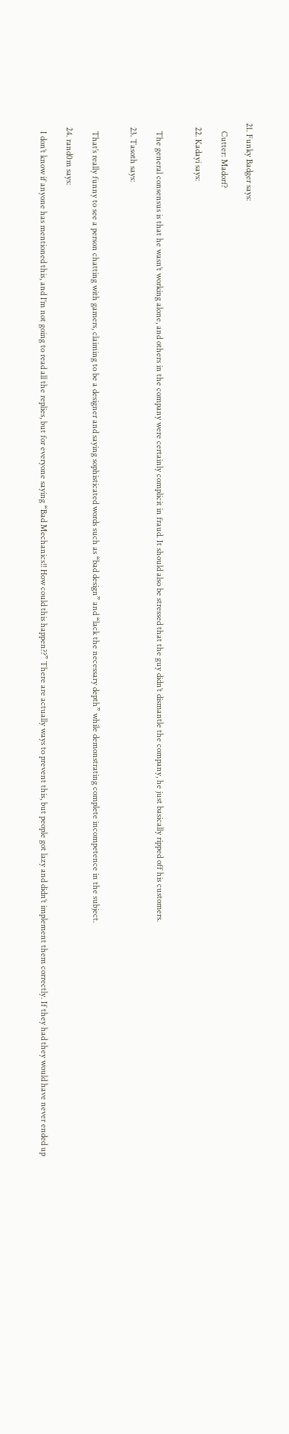21. Funky Badger says:

    Cutter: Madorf?

  22. Kadayi says:


    The general consensus is that he wasn’t working alone, and others in the company were certainly complicit in fraud. It should also be stressed that the guy didn’t dismantle the company, he just basically ripped off his customers.

  23. Tasoth says:


    That’s really funny to see a person chatting with gamers, claiming to be a designer and saying sophisticated words such as “bad design” and “lack the necessary depth” while demonstrating complete incompetence in the subject.

  24. rand0m says:

    I don’t know if anyone has mentioned this, and I’m not going to read all the replies, but for everyone saying “Bad Mechanics!! How could this happen??” There are actually ways to prevent this, but people got lazy and didn’t implement them correctly. If they had they would have never ended up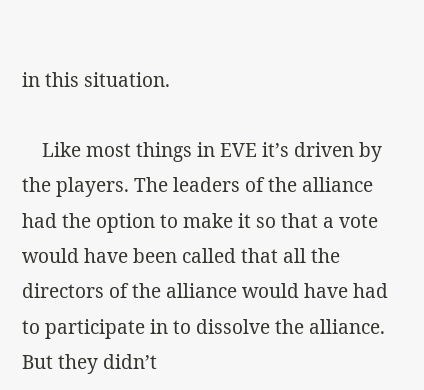in this situation.

    Like most things in EVE it’s driven by the players. The leaders of the alliance had the option to make it so that a vote would have been called that all the directors of the alliance would have had to participate in to dissolve the alliance. But they didn’t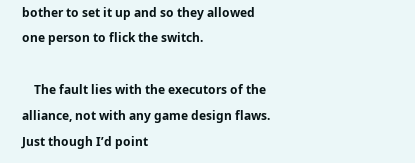bother to set it up and so they allowed one person to flick the switch.

    The fault lies with the executors of the alliance, not with any game design flaws. Just though I’d point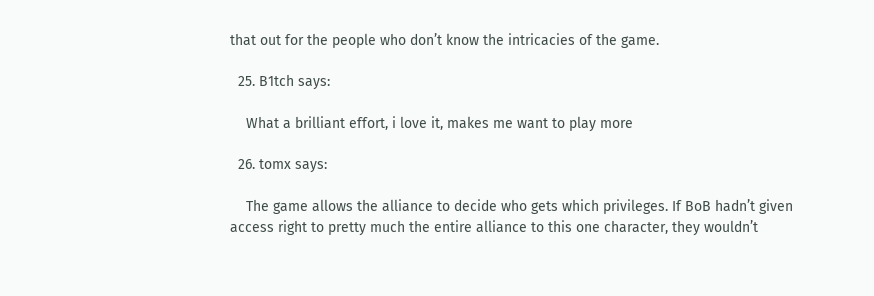that out for the people who don’t know the intricacies of the game.

  25. B1tch says:

    What a brilliant effort, i love it, makes me want to play more

  26. tomx says:

    The game allows the alliance to decide who gets which privileges. If BoB hadn’t given access right to pretty much the entire alliance to this one character, they wouldn’t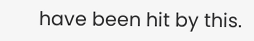have been hit by this.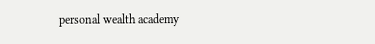personal wealth academy